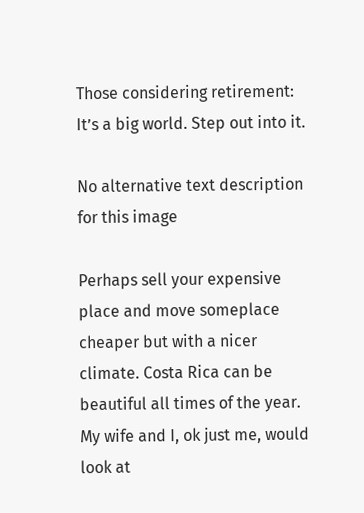Those considering retirement: It’s a big world. Step out into it.

No alternative text description for this image

Perhaps sell your expensive place and move someplace cheaper but with a nicer climate. Costa Rica can be beautiful all times of the year. My wife and I, ok just me, would look at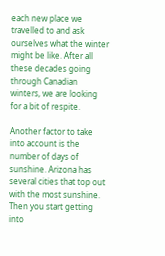each new place we travelled to and ask ourselves what the winter might be like. After all these decades going through Canadian winters, we are looking for a bit of respite.

Another factor to take into account is the number of days of sunshine. Arizona has several cities that top out with the most sunshine. Then you start getting into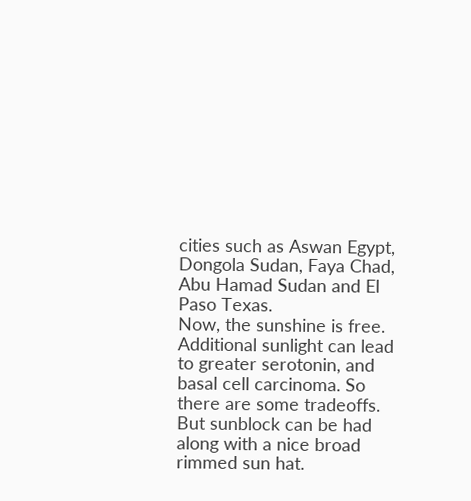cities such as Aswan Egypt, Dongola Sudan, Faya Chad, Abu Hamad Sudan and El Paso Texas.
Now, the sunshine is free. Additional sunlight can lead to greater serotonin, and basal cell carcinoma. So there are some tradeoffs. But sunblock can be had along with a nice broad rimmed sun hat.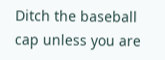Ditch the baseball cap unless you are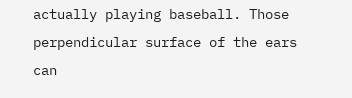actually playing baseball. Those perpendicular surface of the ears can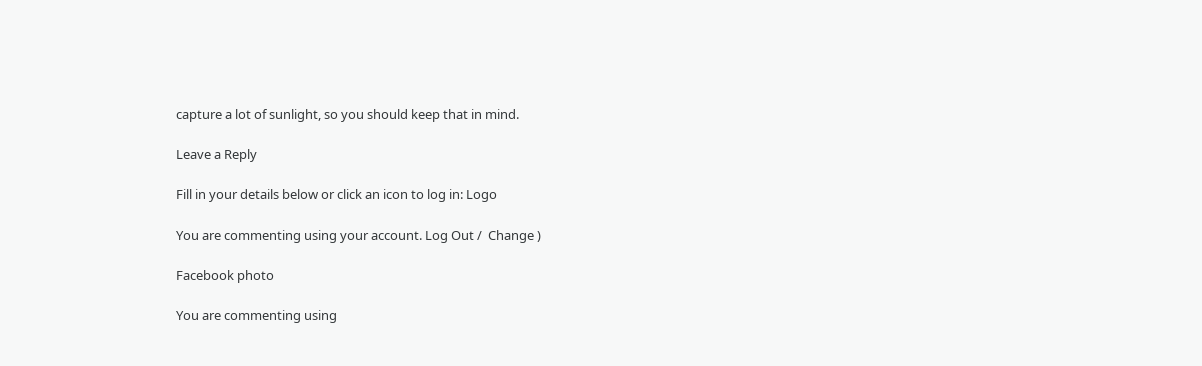capture a lot of sunlight, so you should keep that in mind.

Leave a Reply

Fill in your details below or click an icon to log in: Logo

You are commenting using your account. Log Out /  Change )

Facebook photo

You are commenting using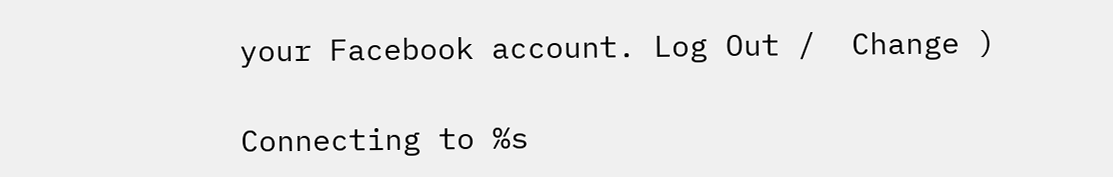your Facebook account. Log Out /  Change )

Connecting to %s